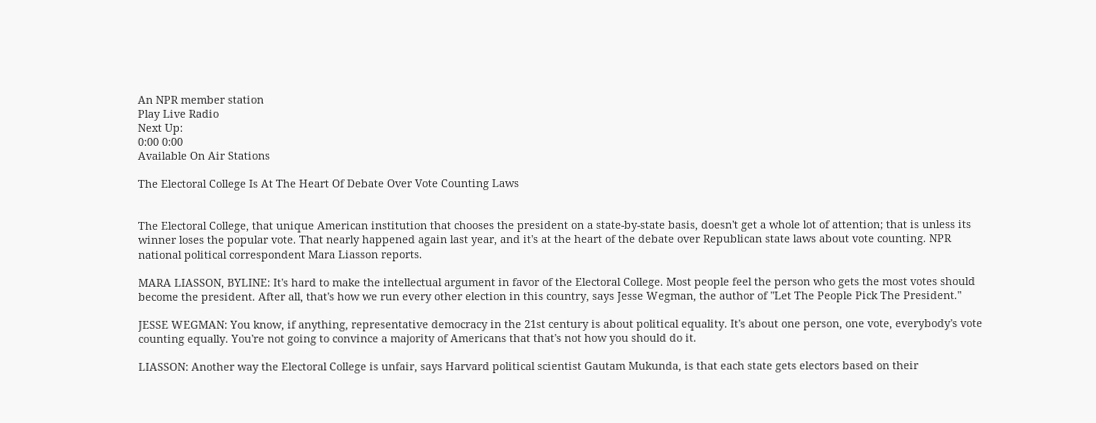An NPR member station
Play Live Radio
Next Up:
0:00 0:00
Available On Air Stations

The Electoral College Is At The Heart Of Debate Over Vote Counting Laws


The Electoral College, that unique American institution that chooses the president on a state-by-state basis, doesn't get a whole lot of attention; that is unless its winner loses the popular vote. That nearly happened again last year, and it's at the heart of the debate over Republican state laws about vote counting. NPR national political correspondent Mara Liasson reports.

MARA LIASSON, BYLINE: It's hard to make the intellectual argument in favor of the Electoral College. Most people feel the person who gets the most votes should become the president. After all, that's how we run every other election in this country, says Jesse Wegman, the author of "Let The People Pick The President."

JESSE WEGMAN: You know, if anything, representative democracy in the 21st century is about political equality. It's about one person, one vote, everybody's vote counting equally. You're not going to convince a majority of Americans that that's not how you should do it.

LIASSON: Another way the Electoral College is unfair, says Harvard political scientist Gautam Mukunda, is that each state gets electors based on their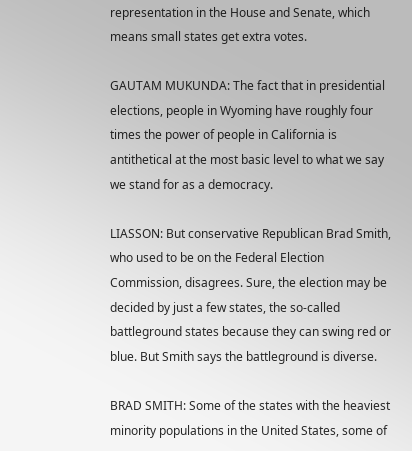representation in the House and Senate, which means small states get extra votes.

GAUTAM MUKUNDA: The fact that in presidential elections, people in Wyoming have roughly four times the power of people in California is antithetical at the most basic level to what we say we stand for as a democracy.

LIASSON: But conservative Republican Brad Smith, who used to be on the Federal Election Commission, disagrees. Sure, the election may be decided by just a few states, the so-called battleground states because they can swing red or blue. But Smith says the battleground is diverse.

BRAD SMITH: Some of the states with the heaviest minority populations in the United States, some of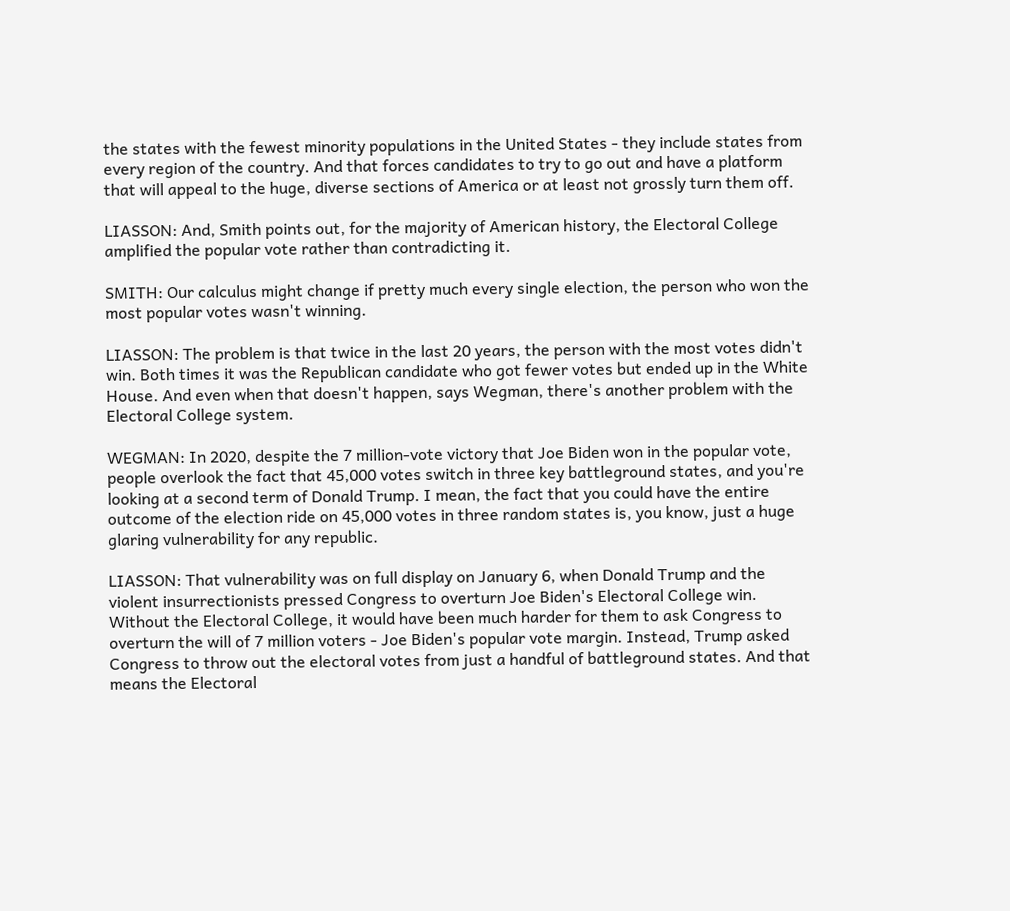the states with the fewest minority populations in the United States - they include states from every region of the country. And that forces candidates to try to go out and have a platform that will appeal to the huge, diverse sections of America or at least not grossly turn them off.

LIASSON: And, Smith points out, for the majority of American history, the Electoral College amplified the popular vote rather than contradicting it.

SMITH: Our calculus might change if pretty much every single election, the person who won the most popular votes wasn't winning.

LIASSON: The problem is that twice in the last 20 years, the person with the most votes didn't win. Both times it was the Republican candidate who got fewer votes but ended up in the White House. And even when that doesn't happen, says Wegman, there's another problem with the Electoral College system.

WEGMAN: In 2020, despite the 7 million-vote victory that Joe Biden won in the popular vote, people overlook the fact that 45,000 votes switch in three key battleground states, and you're looking at a second term of Donald Trump. I mean, the fact that you could have the entire outcome of the election ride on 45,000 votes in three random states is, you know, just a huge glaring vulnerability for any republic.

LIASSON: That vulnerability was on full display on January 6, when Donald Trump and the violent insurrectionists pressed Congress to overturn Joe Biden's Electoral College win. Without the Electoral College, it would have been much harder for them to ask Congress to overturn the will of 7 million voters - Joe Biden's popular vote margin. Instead, Trump asked Congress to throw out the electoral votes from just a handful of battleground states. And that means the Electoral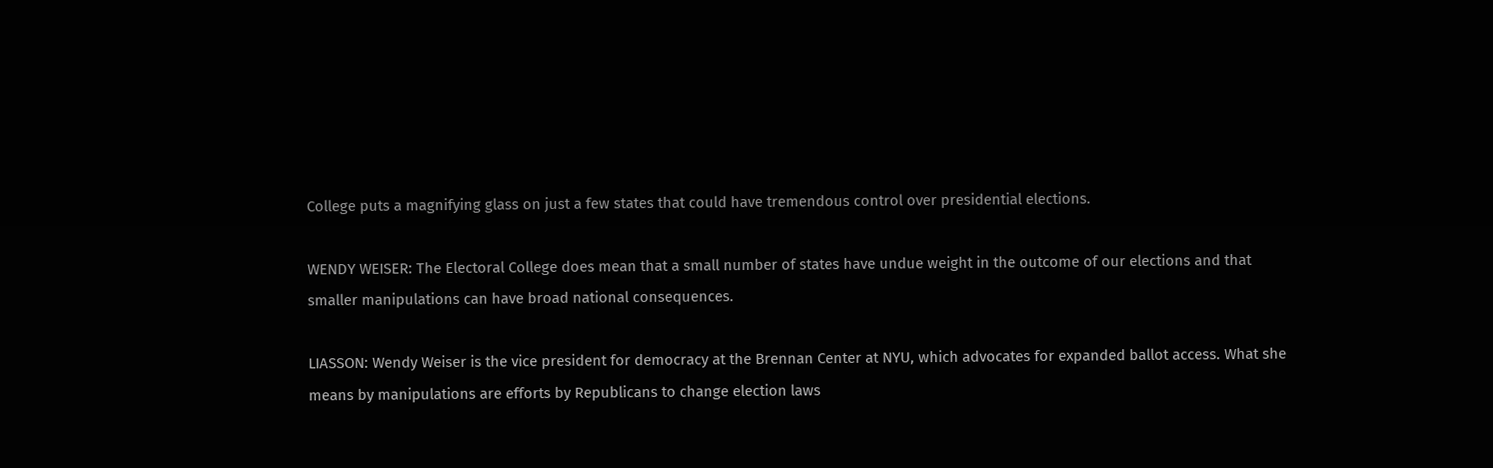College puts a magnifying glass on just a few states that could have tremendous control over presidential elections.

WENDY WEISER: The Electoral College does mean that a small number of states have undue weight in the outcome of our elections and that smaller manipulations can have broad national consequences.

LIASSON: Wendy Weiser is the vice president for democracy at the Brennan Center at NYU, which advocates for expanded ballot access. What she means by manipulations are efforts by Republicans to change election laws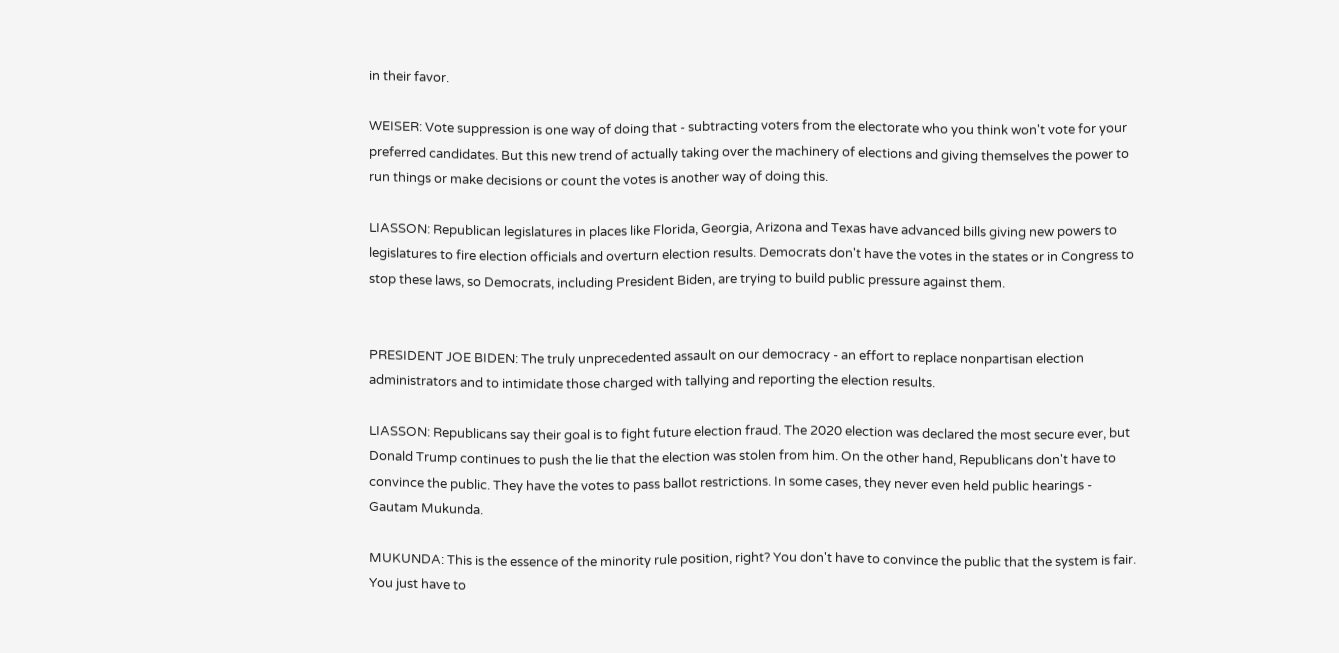in their favor.

WEISER: Vote suppression is one way of doing that - subtracting voters from the electorate who you think won't vote for your preferred candidates. But this new trend of actually taking over the machinery of elections and giving themselves the power to run things or make decisions or count the votes is another way of doing this.

LIASSON: Republican legislatures in places like Florida, Georgia, Arizona and Texas have advanced bills giving new powers to legislatures to fire election officials and overturn election results. Democrats don't have the votes in the states or in Congress to stop these laws, so Democrats, including President Biden, are trying to build public pressure against them.


PRESIDENT JOE BIDEN: The truly unprecedented assault on our democracy - an effort to replace nonpartisan election administrators and to intimidate those charged with tallying and reporting the election results.

LIASSON: Republicans say their goal is to fight future election fraud. The 2020 election was declared the most secure ever, but Donald Trump continues to push the lie that the election was stolen from him. On the other hand, Republicans don't have to convince the public. They have the votes to pass ballot restrictions. In some cases, they never even held public hearings - Gautam Mukunda.

MUKUNDA: This is the essence of the minority rule position, right? You don't have to convince the public that the system is fair. You just have to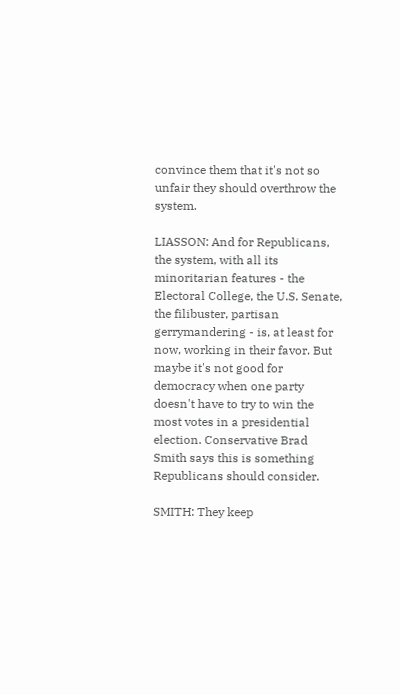convince them that it's not so unfair they should overthrow the system.

LIASSON: And for Republicans, the system, with all its minoritarian features - the Electoral College, the U.S. Senate, the filibuster, partisan gerrymandering - is, at least for now, working in their favor. But maybe it's not good for democracy when one party doesn't have to try to win the most votes in a presidential election. Conservative Brad Smith says this is something Republicans should consider.

SMITH: They keep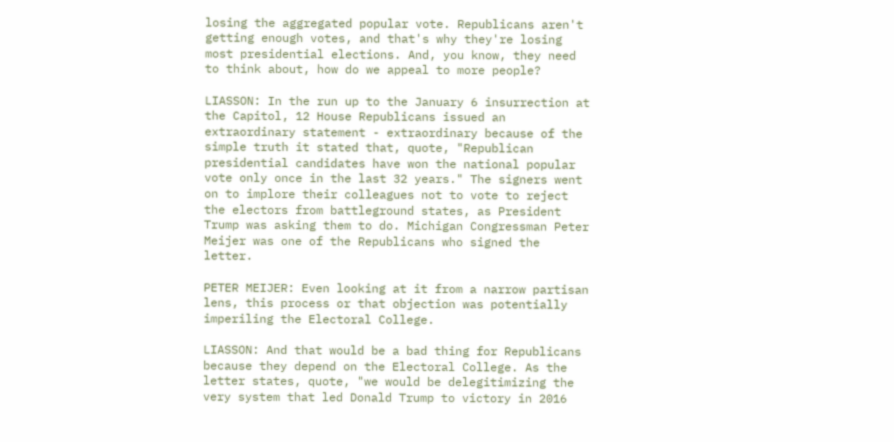losing the aggregated popular vote. Republicans aren't getting enough votes, and that's why they're losing most presidential elections. And, you know, they need to think about, how do we appeal to more people?

LIASSON: In the run up to the January 6 insurrection at the Capitol, 12 House Republicans issued an extraordinary statement - extraordinary because of the simple truth it stated that, quote, "Republican presidential candidates have won the national popular vote only once in the last 32 years." The signers went on to implore their colleagues not to vote to reject the electors from battleground states, as President Trump was asking them to do. Michigan Congressman Peter Meijer was one of the Republicans who signed the letter.

PETER MEIJER: Even looking at it from a narrow partisan lens, this process or that objection was potentially imperiling the Electoral College.

LIASSON: And that would be a bad thing for Republicans because they depend on the Electoral College. As the letter states, quote, "we would be delegitimizing the very system that led Donald Trump to victory in 2016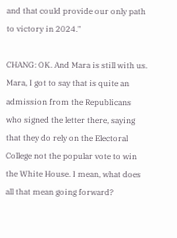and that could provide our only path to victory in 2024."

CHANG: OK. And Mara is still with us. Mara, I got to say that is quite an admission from the Republicans who signed the letter there, saying that they do rely on the Electoral College not the popular vote to win the White House. I mean, what does all that mean going forward?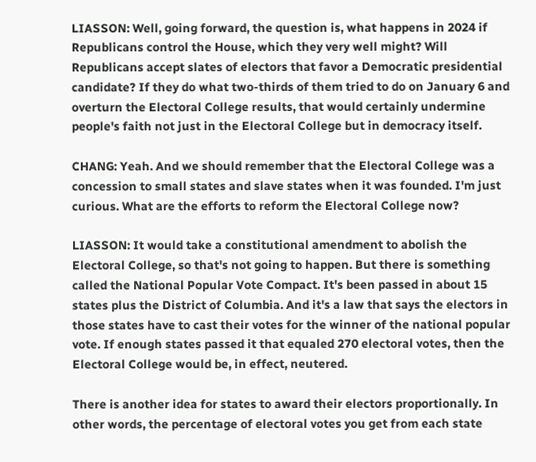LIASSON: Well, going forward, the question is, what happens in 2024 if Republicans control the House, which they very well might? Will Republicans accept slates of electors that favor a Democratic presidential candidate? If they do what two-thirds of them tried to do on January 6 and overturn the Electoral College results, that would certainly undermine people's faith not just in the Electoral College but in democracy itself.

CHANG: Yeah. And we should remember that the Electoral College was a concession to small states and slave states when it was founded. I'm just curious. What are the efforts to reform the Electoral College now?

LIASSON: It would take a constitutional amendment to abolish the Electoral College, so that's not going to happen. But there is something called the National Popular Vote Compact. It's been passed in about 15 states plus the District of Columbia. And it's a law that says the electors in those states have to cast their votes for the winner of the national popular vote. If enough states passed it that equaled 270 electoral votes, then the Electoral College would be, in effect, neutered.

There is another idea for states to award their electors proportionally. In other words, the percentage of electoral votes you get from each state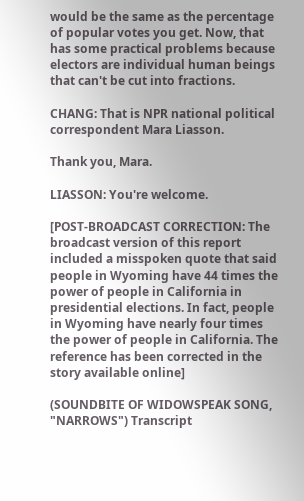would be the same as the percentage of popular votes you get. Now, that has some practical problems because electors are individual human beings that can't be cut into fractions.

CHANG: That is NPR national political correspondent Mara Liasson.

Thank you, Mara.

LIASSON: You're welcome.

[POST-BROADCAST CORRECTION: The broadcast version of this report included a misspoken quote that said people in Wyoming have 44 times the power of people in California in presidential elections. In fact, people in Wyoming have nearly four times the power of people in California. The reference has been corrected in the story available online]

(SOUNDBITE OF WIDOWSPEAK SONG, "NARROWS") Transcript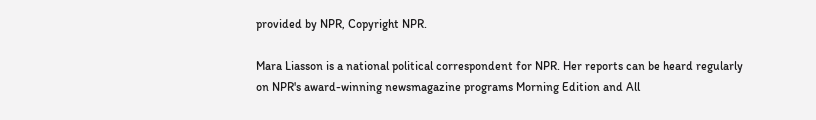provided by NPR, Copyright NPR.

Mara Liasson is a national political correspondent for NPR. Her reports can be heard regularly on NPR's award-winning newsmagazine programs Morning Edition and All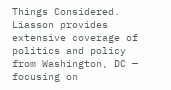Things Considered. Liasson provides extensive coverage of politics and policy from Washington, DC — focusing on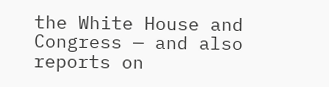the White House and Congress — and also reports on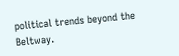political trends beyond the Beltway.